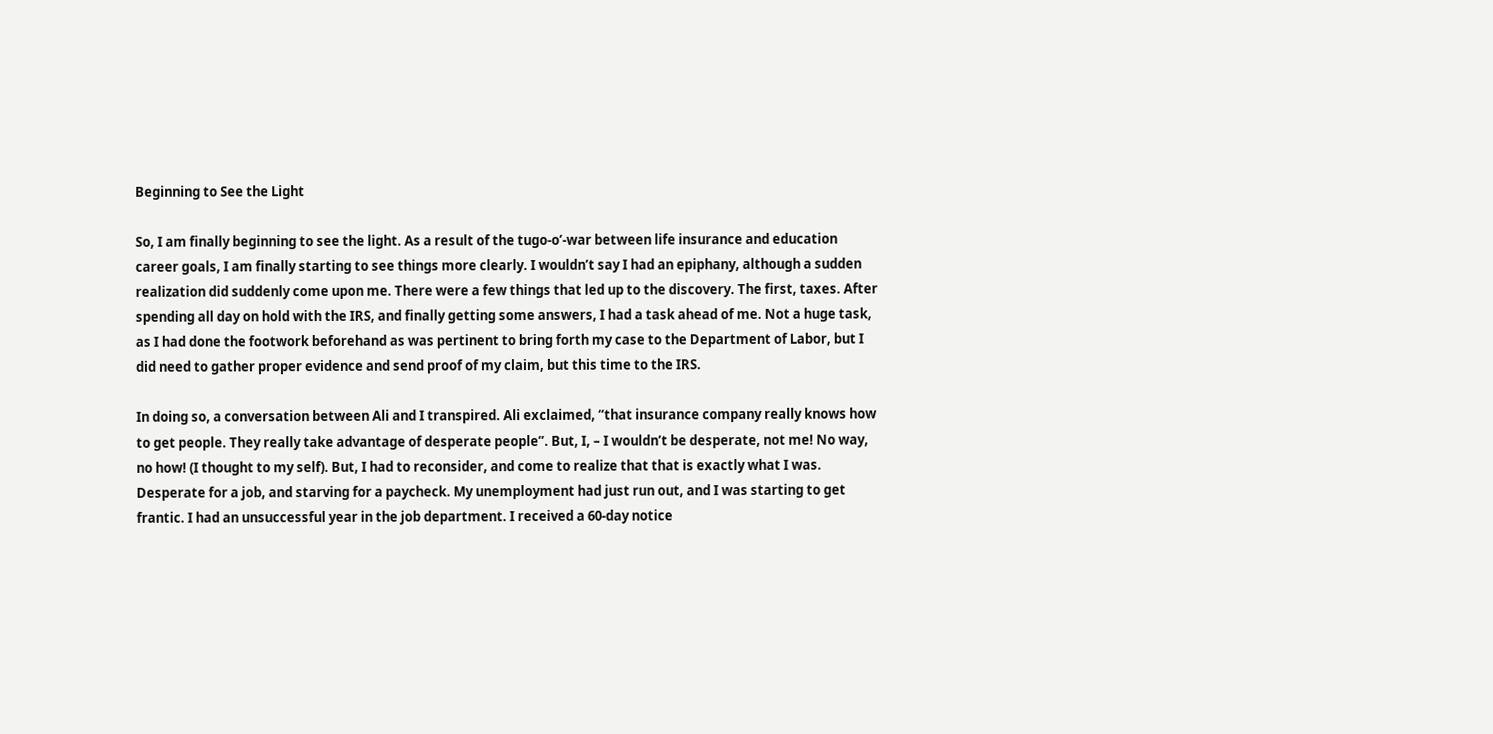Beginning to See the Light

So, I am finally beginning to see the light. As a result of the tugo-o’-war between life insurance and education career goals, I am finally starting to see things more clearly. I wouldn’t say I had an epiphany, although a sudden realization did suddenly come upon me. There were a few things that led up to the discovery. The first, taxes. After spending all day on hold with the IRS, and finally getting some answers, I had a task ahead of me. Not a huge task, as I had done the footwork beforehand as was pertinent to bring forth my case to the Department of Labor, but I did need to gather proper evidence and send proof of my claim, but this time to the IRS.

In doing so, a conversation between Ali and I transpired. Ali exclaimed, “that insurance company really knows how to get people. They really take advantage of desperate people”. But, I, – I wouldn’t be desperate, not me! No way, no how! (I thought to my self). But, I had to reconsider, and come to realize that that is exactly what I was. Desperate for a job, and starving for a paycheck. My unemployment had just run out, and I was starting to get frantic. I had an unsuccessful year in the job department. I received a 60-day notice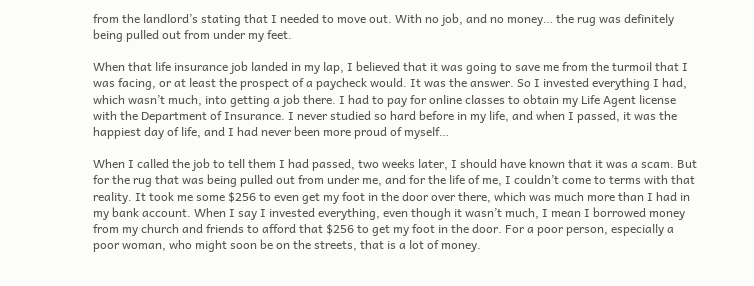from the landlord’s stating that I needed to move out. With no job, and no money… the rug was definitely being pulled out from under my feet.

When that life insurance job landed in my lap, I believed that it was going to save me from the turmoil that I was facing, or at least the prospect of a paycheck would. It was the answer. So I invested everything I had, which wasn’t much, into getting a job there. I had to pay for online classes to obtain my Life Agent license with the Department of Insurance. I never studied so hard before in my life, and when I passed, it was the happiest day of life, and I had never been more proud of myself…

When I called the job to tell them I had passed, two weeks later, I should have known that it was a scam. But for the rug that was being pulled out from under me, and for the life of me, I couldn’t come to terms with that reality. It took me some $256 to even get my foot in the door over there, which was much more than I had in my bank account. When I say I invested everything, even though it wasn’t much, I mean I borrowed money from my church and friends to afford that $256 to get my foot in the door. For a poor person, especially a poor woman, who might soon be on the streets, that is a lot of money.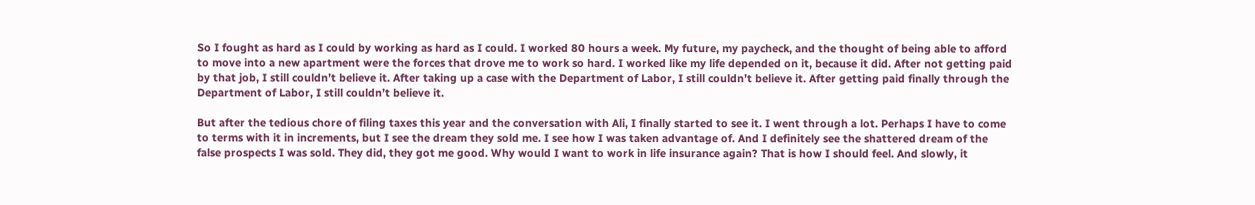So I fought as hard as I could by working as hard as I could. I worked 80 hours a week. My future, my paycheck, and the thought of being able to afford to move into a new apartment were the forces that drove me to work so hard. I worked like my life depended on it, because it did. After not getting paid by that job, I still couldn’t believe it. After taking up a case with the Department of Labor, I still couldn’t believe it. After getting paid finally through the Department of Labor, I still couldn’t believe it.

But after the tedious chore of filing taxes this year and the conversation with Ali, I finally started to see it. I went through a lot. Perhaps I have to come to terms with it in increments, but I see the dream they sold me. I see how I was taken advantage of. And I definitely see the shattered dream of the false prospects I was sold. They did, they got me good. Why would I want to work in life insurance again? That is how I should feel. And slowly, it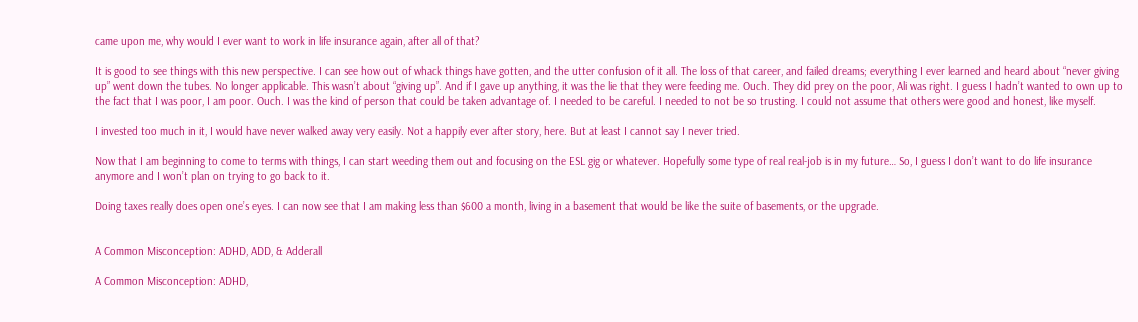came upon me, why would I ever want to work in life insurance again, after all of that?

It is good to see things with this new perspective. I can see how out of whack things have gotten, and the utter confusion of it all. The loss of that career, and failed dreams; everything I ever learned and heard about “never giving up” went down the tubes. No longer applicable. This wasn’t about “giving up”. And if I gave up anything, it was the lie that they were feeding me. Ouch. They did prey on the poor, Ali was right. I guess I hadn’t wanted to own up to the fact that I was poor, I am poor. Ouch. I was the kind of person that could be taken advantage of. I needed to be careful. I needed to not be so trusting. I could not assume that others were good and honest, like myself.

I invested too much in it, I would have never walked away very easily. Not a happily ever after story, here. But at least I cannot say I never tried.

Now that I am beginning to come to terms with things, I can start weeding them out and focusing on the ESL gig or whatever. Hopefully some type of real real-job is in my future… So, I guess I don’t want to do life insurance anymore and I won’t plan on trying to go back to it.

Doing taxes really does open one’s eyes. I can now see that I am making less than $600 a month, living in a basement that would be like the suite of basements, or the upgrade.


A Common Misconception: ADHD, ADD, & Adderall

A Common Misconception: ADHD,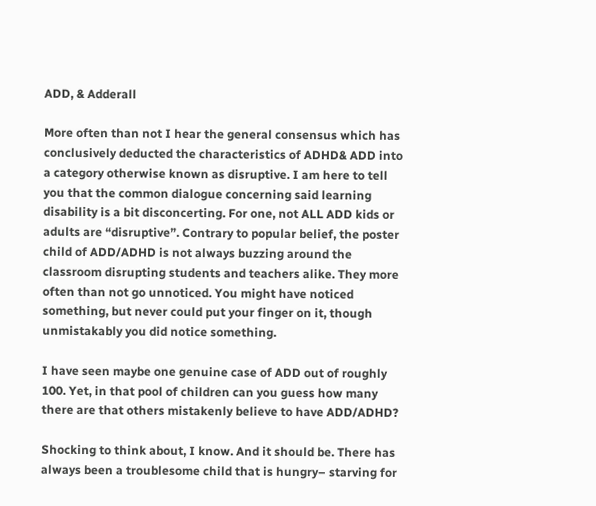ADD, & Adderall

More often than not I hear the general consensus which has conclusively deducted the characteristics of ADHD& ADD into a category otherwise known as disruptive. I am here to tell you that the common dialogue concerning said learning disability is a bit disconcerting. For one, not ALL ADD kids or adults are “disruptive”. Contrary to popular belief, the poster child of ADD/ADHD is not always buzzing around the classroom disrupting students and teachers alike. They more often than not go unnoticed. You might have noticed something, but never could put your finger on it, though unmistakably you did notice something.

I have seen maybe one genuine case of ADD out of roughly 100. Yet, in that pool of children can you guess how many there are that others mistakenly believe to have ADD/ADHD?

Shocking to think about, I know. And it should be. There has always been a troublesome child that is hungry– starving for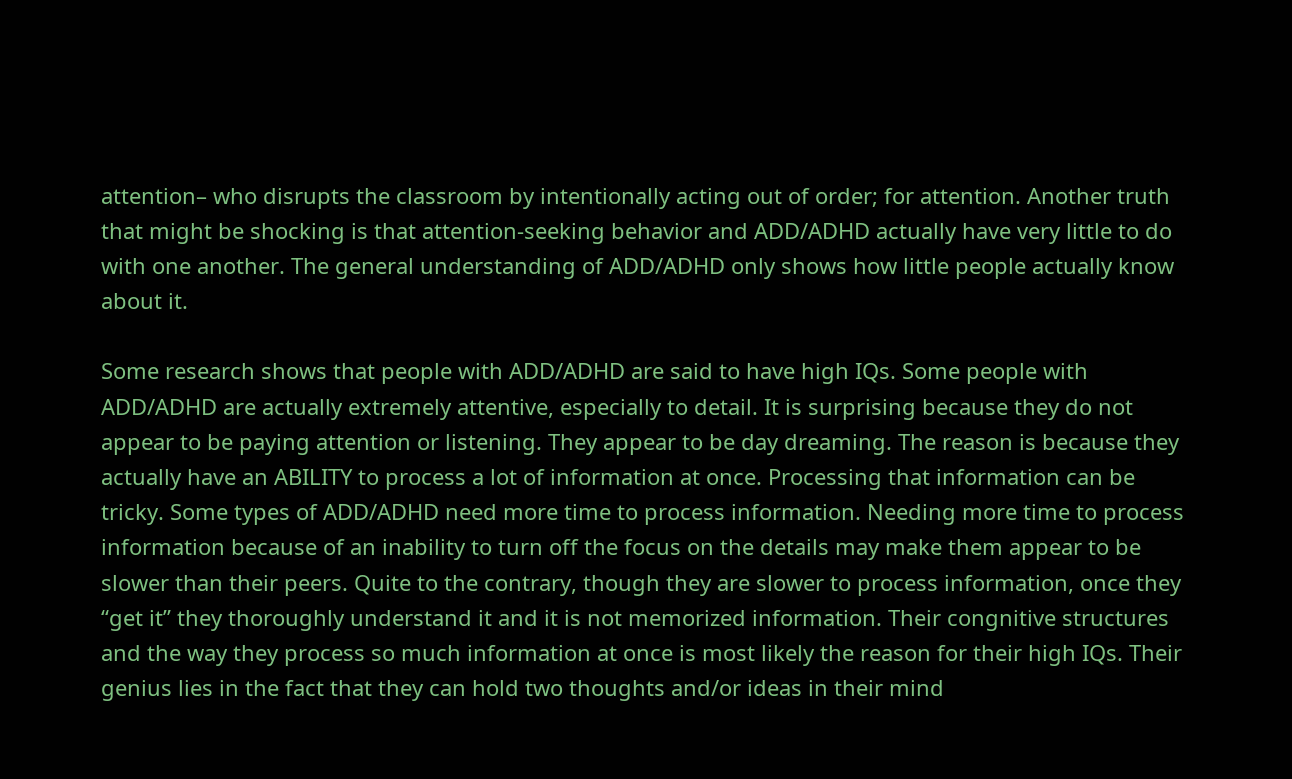attention– who disrupts the classroom by intentionally acting out of order; for attention. Another truth that might be shocking is that attention-seeking behavior and ADD/ADHD actually have very little to do with one another. The general understanding of ADD/ADHD only shows how little people actually know about it.

Some research shows that people with ADD/ADHD are said to have high IQs. Some people with ADD/ADHD are actually extremely attentive, especially to detail. It is surprising because they do not appear to be paying attention or listening. They appear to be day dreaming. The reason is because they actually have an ABILITY to process a lot of information at once. Processing that information can be tricky. Some types of ADD/ADHD need more time to process information. Needing more time to process information because of an inability to turn off the focus on the details may make them appear to be slower than their peers. Quite to the contrary, though they are slower to process information, once they “get it” they thoroughly understand it and it is not memorized information. Their congnitive structures and the way they process so much information at once is most likely the reason for their high IQs. Their genius lies in the fact that they can hold two thoughts and/or ideas in their mind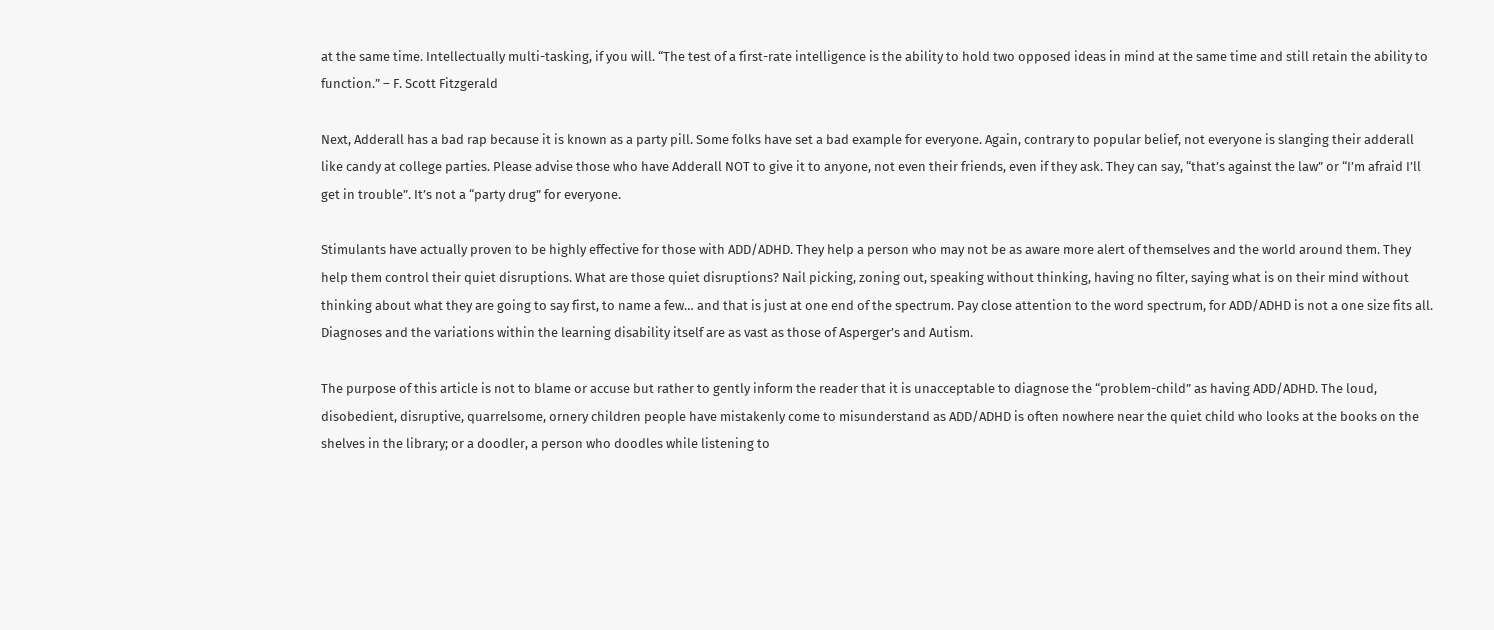at the same time. Intellectually multi-tasking, if you will. “The test of a first-rate intelligence is the ability to hold two opposed ideas in mind at the same time and still retain the ability to function.” – F. Scott Fitzgerald

Next, Adderall has a bad rap because it is known as a party pill. Some folks have set a bad example for everyone. Again, contrary to popular belief, not everyone is slanging their adderall like candy at college parties. Please advise those who have Adderall NOT to give it to anyone, not even their friends, even if they ask. They can say, “that’s against the law” or “I’m afraid I’ll get in trouble”. It’s not a “party drug” for everyone.

Stimulants have actually proven to be highly effective for those with ADD/ADHD. They help a person who may not be as aware more alert of themselves and the world around them. They help them control their quiet disruptions. What are those quiet disruptions? Nail picking, zoning out, speaking without thinking, having no filter, saying what is on their mind without thinking about what they are going to say first, to name a few… and that is just at one end of the spectrum. Pay close attention to the word spectrum, for ADD/ADHD is not a one size fits all. Diagnoses and the variations within the learning disability itself are as vast as those of Asperger’s and Autism.

The purpose of this article is not to blame or accuse but rather to gently inform the reader that it is unacceptable to diagnose the “problem-child” as having ADD/ADHD. The loud, disobedient, disruptive, quarrelsome, ornery children people have mistakenly come to misunderstand as ADD/ADHD is often nowhere near the quiet child who looks at the books on the shelves in the library; or a doodler, a person who doodles while listening to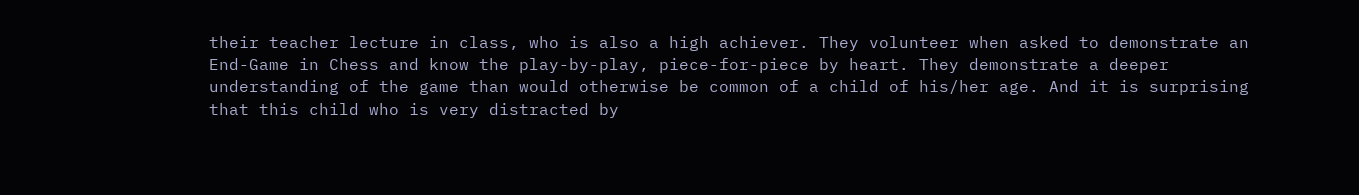their teacher lecture in class, who is also a high achiever. They volunteer when asked to demonstrate an End-Game in Chess and know the play-by-play, piece-for-piece by heart. They demonstrate a deeper understanding of the game than would otherwise be common of a child of his/her age. And it is surprising that this child who is very distracted by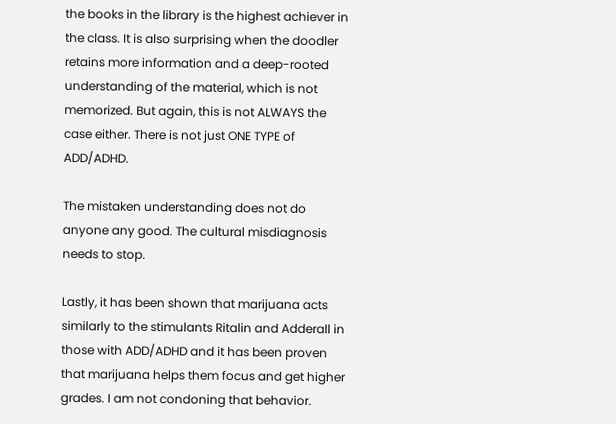the books in the library is the highest achiever in the class. It is also surprising when the doodler retains more information and a deep-rooted understanding of the material, which is not memorized. But again, this is not ALWAYS the case either. There is not just ONE TYPE of ADD/ADHD.

The mistaken understanding does not do anyone any good. The cultural misdiagnosis needs to stop.

Lastly, it has been shown that marijuana acts similarly to the stimulants Ritalin and Adderall in those with ADD/ADHD and it has been proven that marijuana helps them focus and get higher grades. I am not condoning that behavior.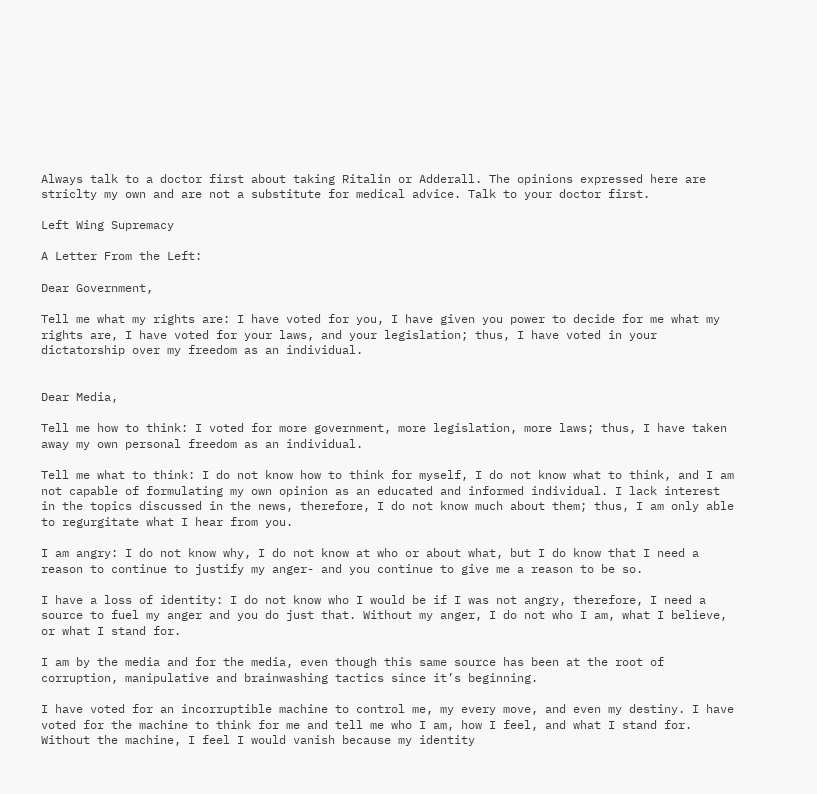Always talk to a doctor first about taking Ritalin or Adderall. The opinions expressed here are striclty my own and are not a substitute for medical advice. Talk to your doctor first.

Left Wing Supremacy

A Letter From the Left:

Dear Government,

Tell me what my rights are: I have voted for you, I have given you power to decide for me what my rights are, I have voted for your laws, and your legislation; thus, I have voted in your dictatorship over my freedom as an individual.


Dear Media,

Tell me how to think: I voted for more government, more legislation, more laws; thus, I have taken away my own personal freedom as an individual.

Tell me what to think: I do not know how to think for myself, I do not know what to think, and I am not capable of formulating my own opinion as an educated and informed individual. I lack interest in the topics discussed in the news, therefore, I do not know much about them; thus, I am only able to regurgitate what I hear from you.

I am angry: I do not know why, I do not know at who or about what, but I do know that I need a reason to continue to justify my anger- and you continue to give me a reason to be so.

I have a loss of identity: I do not know who I would be if I was not angry, therefore, I need a source to fuel my anger and you do just that. Without my anger, I do not who I am, what I believe, or what I stand for.

I am by the media and for the media, even though this same source has been at the root of corruption, manipulative and brainwashing tactics since it’s beginning.

I have voted for an incorruptible machine to control me, my every move, and even my destiny. I have voted for the machine to think for me and tell me who I am, how I feel, and what I stand for. Without the machine, I feel I would vanish because my identity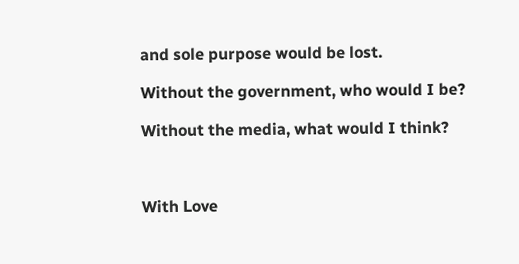and sole purpose would be lost.

Without the government, who would I be?

Without the media, what would I think?



With Love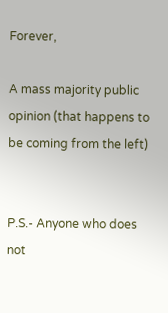Forever,

A mass majority public opinion (that happens to be coming from the left)


P.S.- Anyone who does not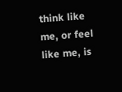think like me, or feel like me, is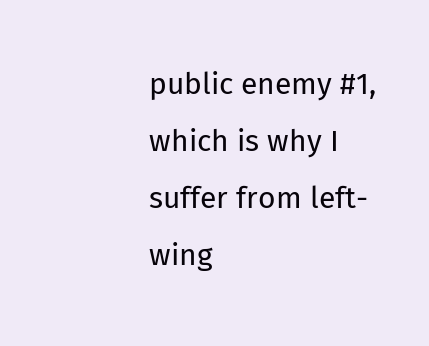public enemy #1, which is why I suffer from left-wing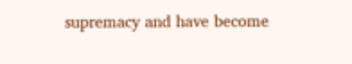supremacy and have become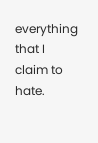everything that I claim to hate.